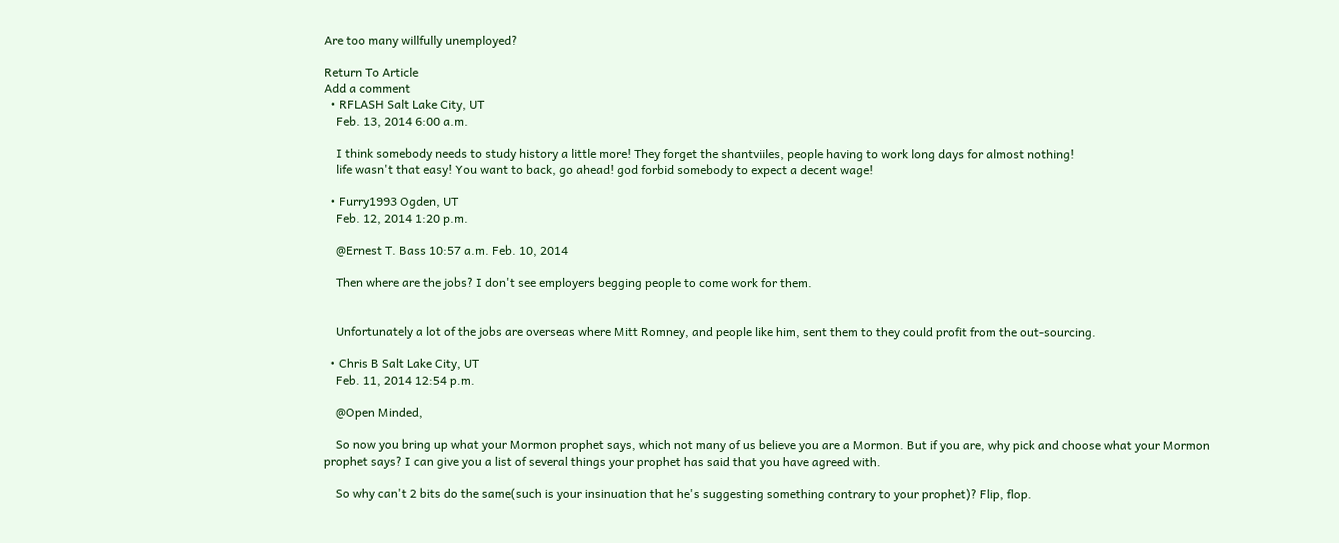Are too many willfully unemployed?

Return To Article
Add a comment
  • RFLASH Salt Lake City, UT
    Feb. 13, 2014 6:00 a.m.

    I think somebody needs to study history a little more! They forget the shantviiles, people having to work long days for almost nothing!
    life wasn't that easy! You want to back, go ahead! god forbid somebody to expect a decent wage!

  • Furry1993 Ogden, UT
    Feb. 12, 2014 1:20 p.m.

    @Ernest T. Bass 10:57 a.m. Feb. 10, 2014

    Then where are the jobs? I don't see employers begging people to come work for them.


    Unfortunately a lot of the jobs are overseas where Mitt Romney, and people like him, sent them to they could profit from the out-sourcing.

  • Chris B Salt Lake City, UT
    Feb. 11, 2014 12:54 p.m.

    @Open Minded,

    So now you bring up what your Mormon prophet says, which not many of us believe you are a Mormon. But if you are, why pick and choose what your Mormon prophet says? I can give you a list of several things your prophet has said that you have agreed with.

    So why can't 2 bits do the same(such is your insinuation that he's suggesting something contrary to your prophet)? Flip, flop.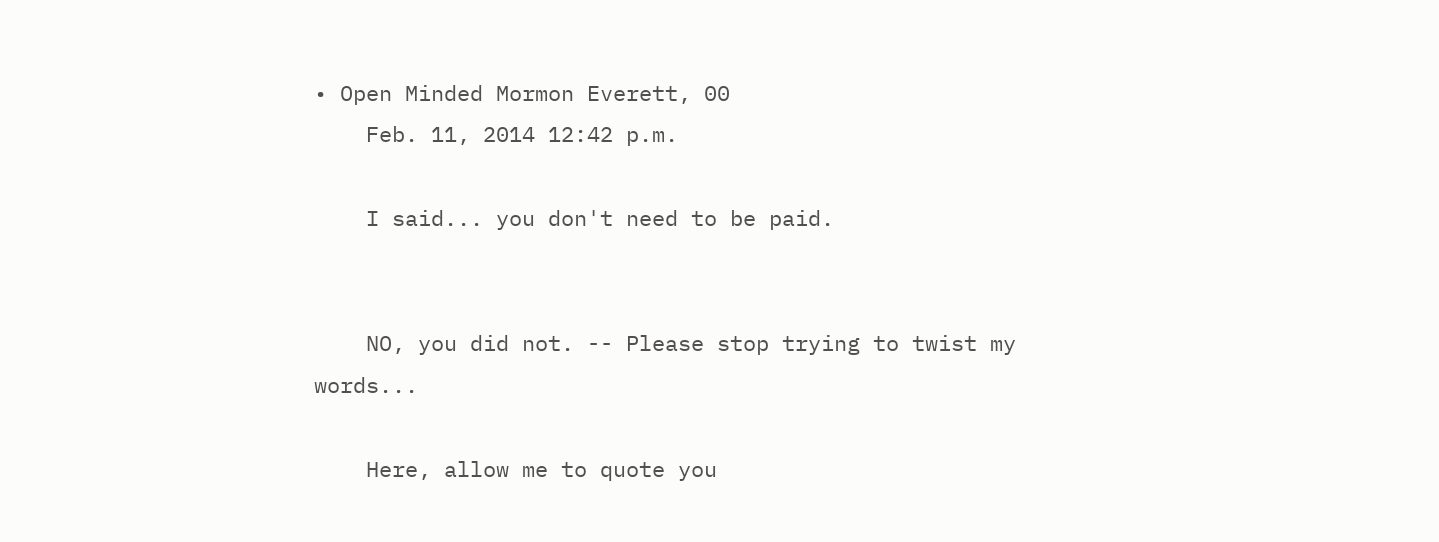• Open Minded Mormon Everett, 00
    Feb. 11, 2014 12:42 p.m.

    I said... you don't need to be paid.


    NO, you did not. -- Please stop trying to twist my words...

    Here, allow me to quote you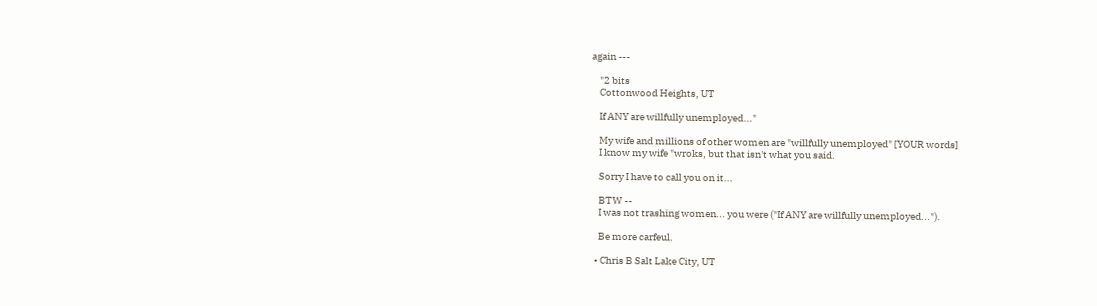again ---

    "2 bits
    Cottonwood Heights, UT

    If ANY are willfully unemployed..."

    My wife and millions of other women are "willfully unemployed" [YOUR words]
    I know my wife "wroks, but that isn't what you said.

    Sorry I have to call you on it...

    BTW --
    I was not trashing women... you were ("If ANY are willfully unemployed...").

    Be more carfeul.

  • Chris B Salt Lake City, UT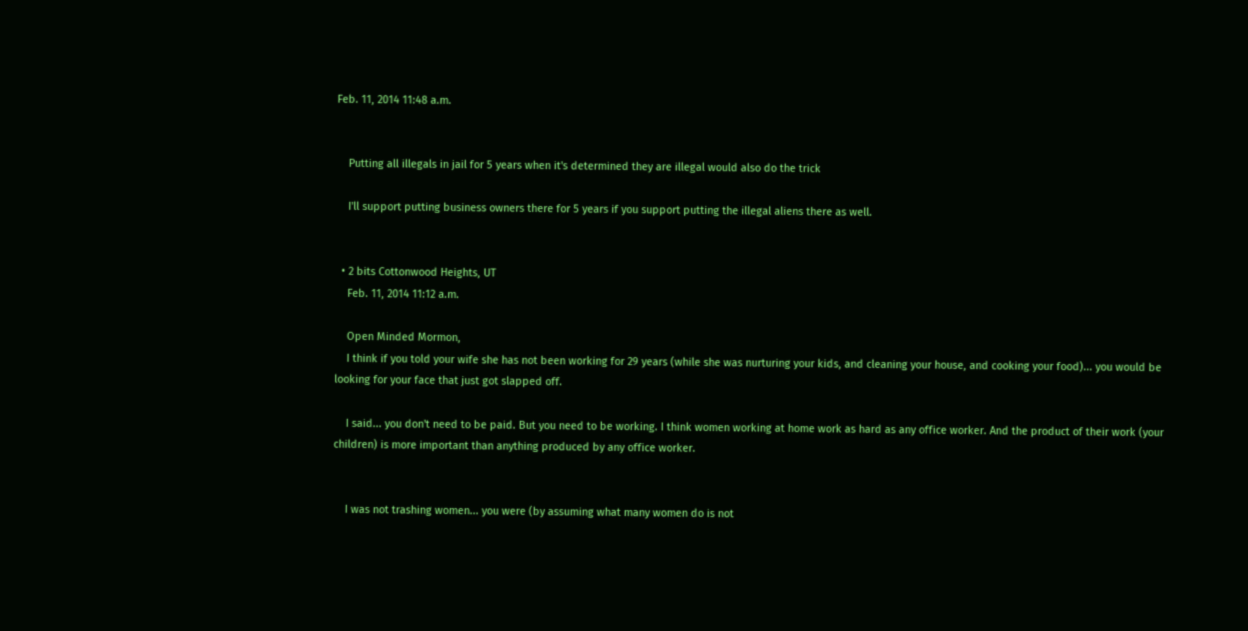Feb. 11, 2014 11:48 a.m.


    Putting all illegals in jail for 5 years when it's determined they are illegal would also do the trick

    I'll support putting business owners there for 5 years if you support putting the illegal aliens there as well.


  • 2 bits Cottonwood Heights, UT
    Feb. 11, 2014 11:12 a.m.

    Open Minded Mormon,
    I think if you told your wife she has not been working for 29 years (while she was nurturing your kids, and cleaning your house, and cooking your food)... you would be looking for your face that just got slapped off.

    I said... you don't need to be paid. But you need to be working. I think women working at home work as hard as any office worker. And the product of their work (your children) is more important than anything produced by any office worker.


    I was not trashing women... you were (by assuming what many women do is not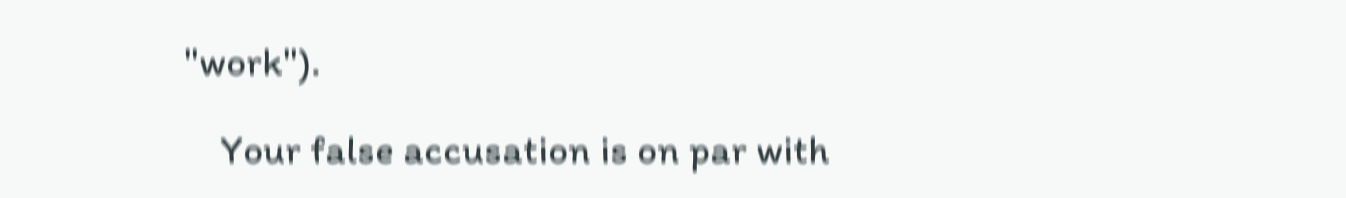"work").

    Your false accusation is on par with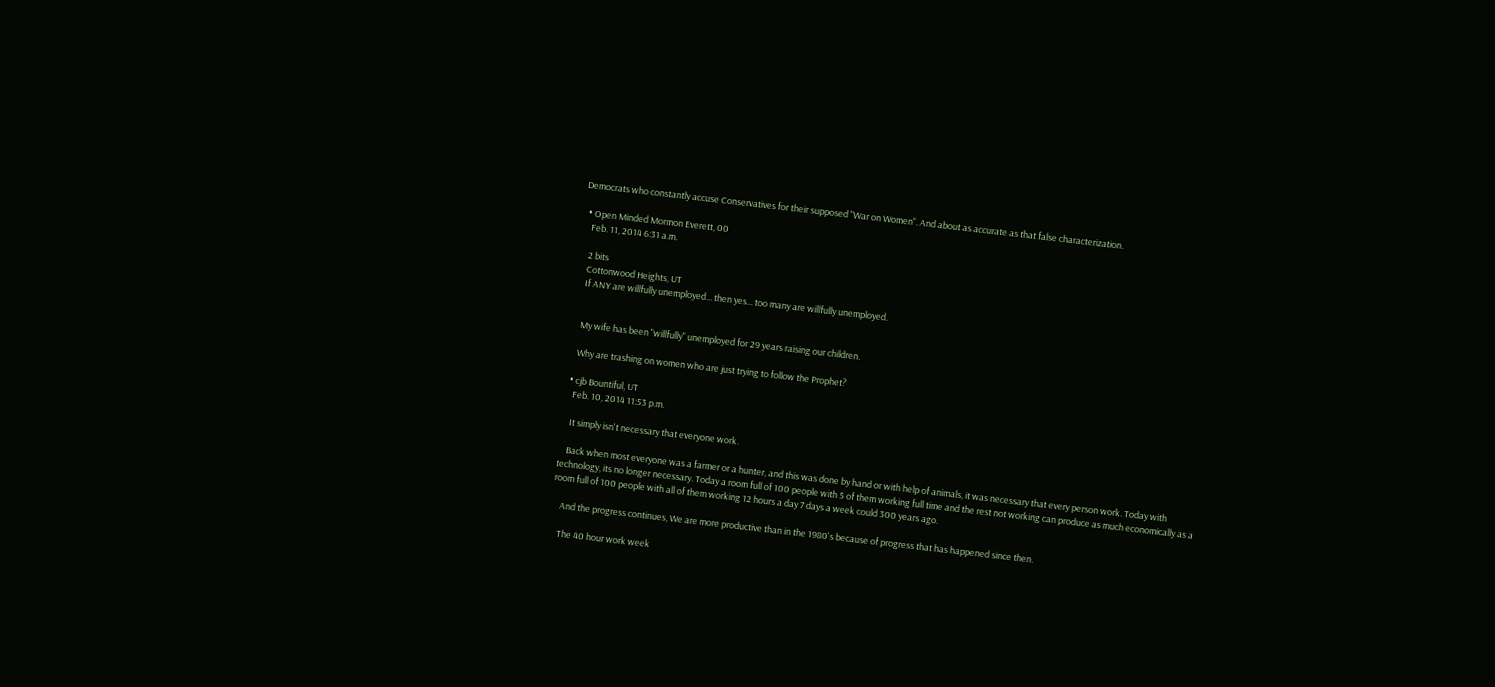Democrats who constantly accuse Conservatives for their supposed "War on Women". And about as accurate as that false characterization.

  • Open Minded Mormon Everett, 00
    Feb. 11, 2014 6:31 a.m.

    2 bits
    Cottonwood Heights, UT
    If ANY are willfully unemployed... then yes... too many are willfully unemployed.


    My wife has been "willfully" unemployed for 29 years raising our children.

    Why are trashing on women who are just trying to follow the Prophet?

  • cjb Bountiful, UT
    Feb. 10, 2014 11:53 p.m.

    It simply isn't necessary that everyone work.

    Back when most everyone was a farmer or a hunter, and this was done by hand or with help of animals, it was necessary that every person work. Today with technology, its no longer necessary. Today a room full of 100 people with 5 of them working full time and the rest not working can produce as much economically as a room full of 100 people with all of them working 12 hours a day 7 days a week could 300 years ago.

    And the progress continues, We are more productive than in the 1980's because of progress that has happened since then.

    The 40 hour work week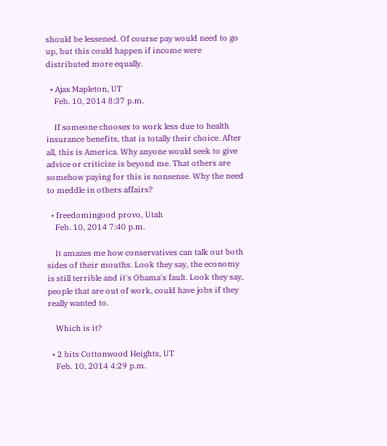should be lessened. Of course pay would need to go up, but this could happen if income were distributed more equally.

  • Ajax Mapleton, UT
    Feb. 10, 2014 8:37 p.m.

    If someone chooses to work less due to health insurance benefits, that is totally their choice. After all, this is America. Why anyone would seek to give advice or criticize is beyond me. That others are somehow paying for this is nonsense. Why the need to meddle in others affairs?

  • freedomingood provo, Utah
    Feb. 10, 2014 7:40 p.m.

    It amazes me how conservatives can talk out both sides of their mouths. Look they say, the economy is still terrible and it's Obama's fault. Look they say, people that are out of work, could have jobs if they really wanted to.

    Which is it?

  • 2 bits Cottonwood Heights, UT
    Feb. 10, 2014 4:29 p.m.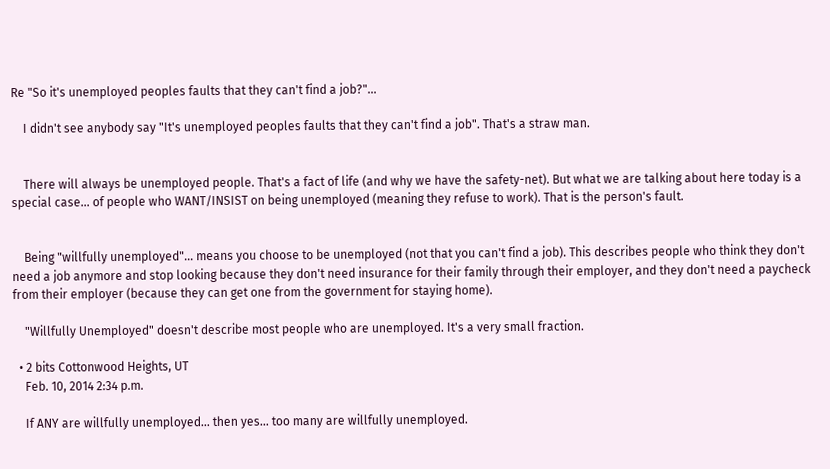Re "So it's unemployed peoples faults that they can't find a job?"...

    I didn't see anybody say "It's unemployed peoples faults that they can't find a job". That's a straw man.


    There will always be unemployed people. That's a fact of life (and why we have the safety-net). But what we are talking about here today is a special case... of people who WANT/INSIST on being unemployed (meaning they refuse to work). That is the person's fault.


    Being "willfully unemployed"... means you choose to be unemployed (not that you can't find a job). This describes people who think they don't need a job anymore and stop looking because they don't need insurance for their family through their employer, and they don't need a paycheck from their employer (because they can get one from the government for staying home).

    "Willfully Unemployed" doesn't describe most people who are unemployed. It's a very small fraction.

  • 2 bits Cottonwood Heights, UT
    Feb. 10, 2014 2:34 p.m.

    If ANY are willfully unemployed... then yes... too many are willfully unemployed.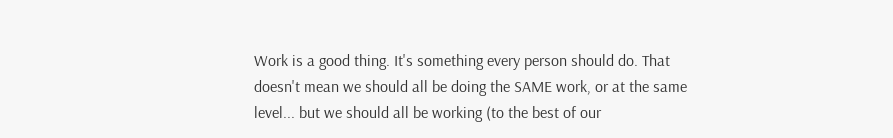Work is a good thing. It's something every person should do. That doesn't mean we should all be doing the SAME work, or at the same level... but we should all be working (to the best of our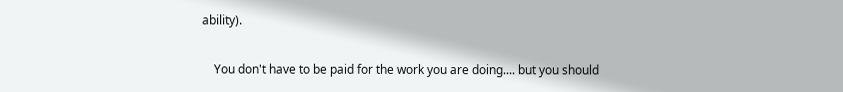ability).

    You don't have to be paid for the work you are doing.... but you should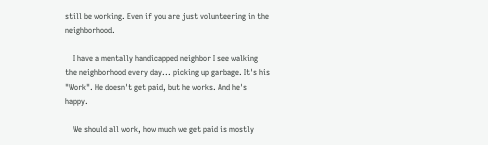still be working. Even if you are just volunteering in the neighborhood.

    I have a mentally handicapped neighbor I see walking the neighborhood every day... picking up garbage. It's his "Work". He doesn't get paid, but he works. And he's happy.

    We should all work, how much we get paid is mostly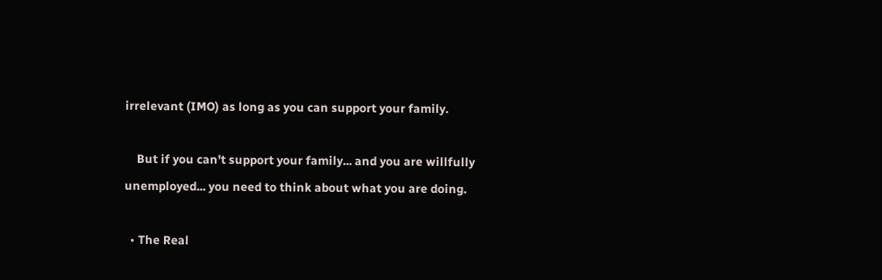irrelevant (IMO) as long as you can support your family.

    But if you can't support your family... and you are willfully unemployed... you need to think about what you are doing.

  • The Real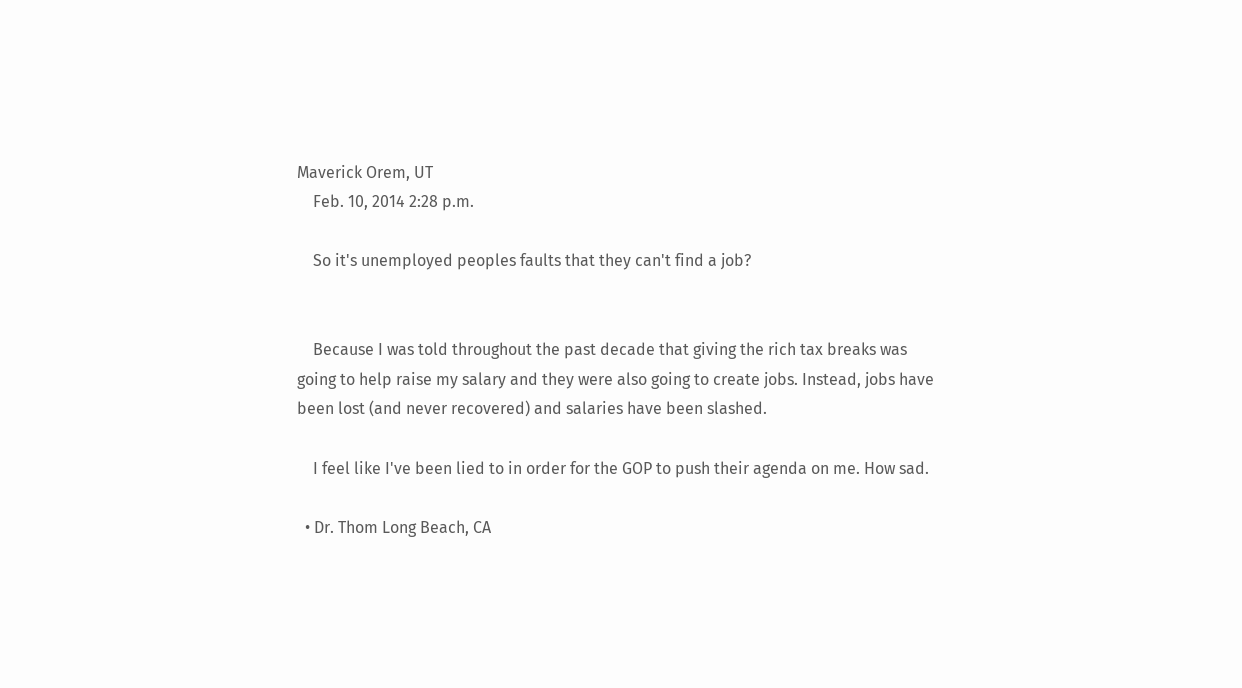Maverick Orem, UT
    Feb. 10, 2014 2:28 p.m.

    So it's unemployed peoples faults that they can't find a job?


    Because I was told throughout the past decade that giving the rich tax breaks was going to help raise my salary and they were also going to create jobs. Instead, jobs have been lost (and never recovered) and salaries have been slashed.

    I feel like I've been lied to in order for the GOP to push their agenda on me. How sad.

  • Dr. Thom Long Beach, CA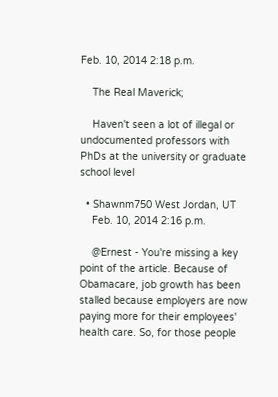Feb. 10, 2014 2:18 p.m.

    The Real Maverick;

    Haven't seen a lot of illegal or undocumented professors with PhDs at the university or graduate school level

  • Shawnm750 West Jordan, UT
    Feb. 10, 2014 2:16 p.m.

    @Ernest - You're missing a key point of the article. Because of Obamacare, job growth has been stalled because employers are now paying more for their employees' health care. So, for those people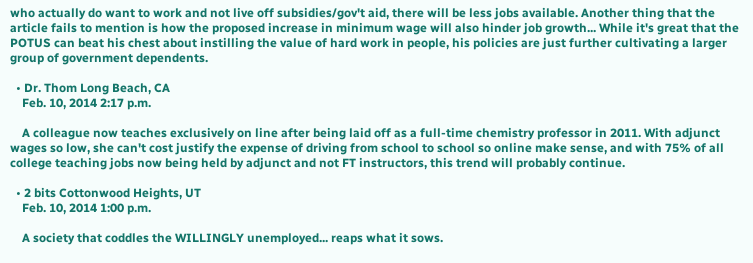who actually do want to work and not live off subsidies/gov't aid, there will be less jobs available. Another thing that the article fails to mention is how the proposed increase in minimum wage will also hinder job growth... While it's great that the POTUS can beat his chest about instilling the value of hard work in people, his policies are just further cultivating a larger group of government dependents.

  • Dr. Thom Long Beach, CA
    Feb. 10, 2014 2:17 p.m.

    A colleague now teaches exclusively on line after being laid off as a full-time chemistry professor in 2011. With adjunct wages so low, she can't cost justify the expense of driving from school to school so online make sense, and with 75% of all college teaching jobs now being held by adjunct and not FT instructors, this trend will probably continue.

  • 2 bits Cottonwood Heights, UT
    Feb. 10, 2014 1:00 p.m.

    A society that coddles the WILLINGLY unemployed... reaps what it sows.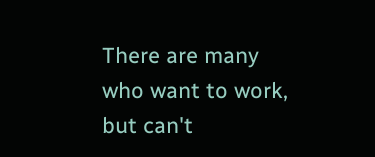There are many who want to work, but can't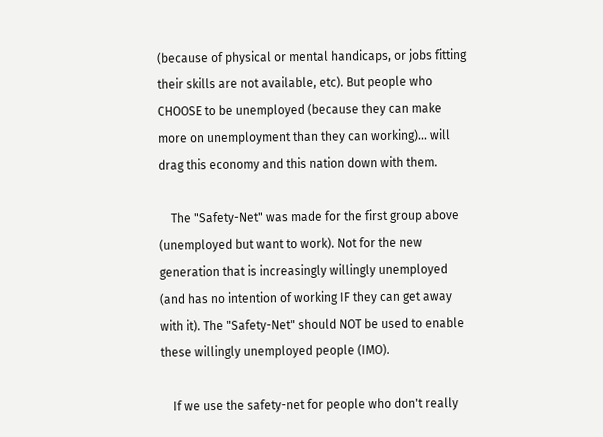(because of physical or mental handicaps, or jobs fitting their skills are not available, etc). But people who CHOOSE to be unemployed (because they can make more on unemployment than they can working)... will drag this economy and this nation down with them.

    The "Safety-Net" was made for the first group above (unemployed but want to work). Not for the new generation that is increasingly willingly unemployed (and has no intention of working IF they can get away with it). The "Safety-Net" should NOT be used to enable these willingly unemployed people (IMO).

    If we use the safety-net for people who don't really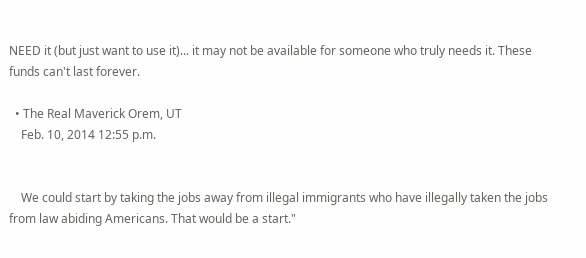NEED it (but just want to use it)... it may not be available for someone who truly needs it. These funds can't last forever.

  • The Real Maverick Orem, UT
    Feb. 10, 2014 12:55 p.m.


    We could start by taking the jobs away from illegal immigrants who have illegally taken the jobs from law abiding Americans. That would be a start."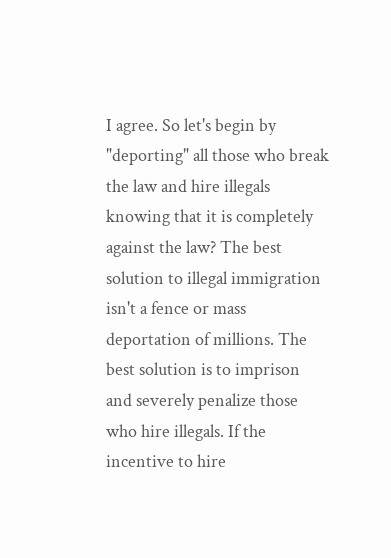I agree. So let's begin by "deporting" all those who break the law and hire illegals knowing that it is completely against the law? The best solution to illegal immigration isn't a fence or mass deportation of millions. The best solution is to imprison and severely penalize those who hire illegals. If the incentive to hire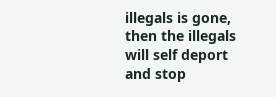illegals is gone, then the illegals will self deport and stop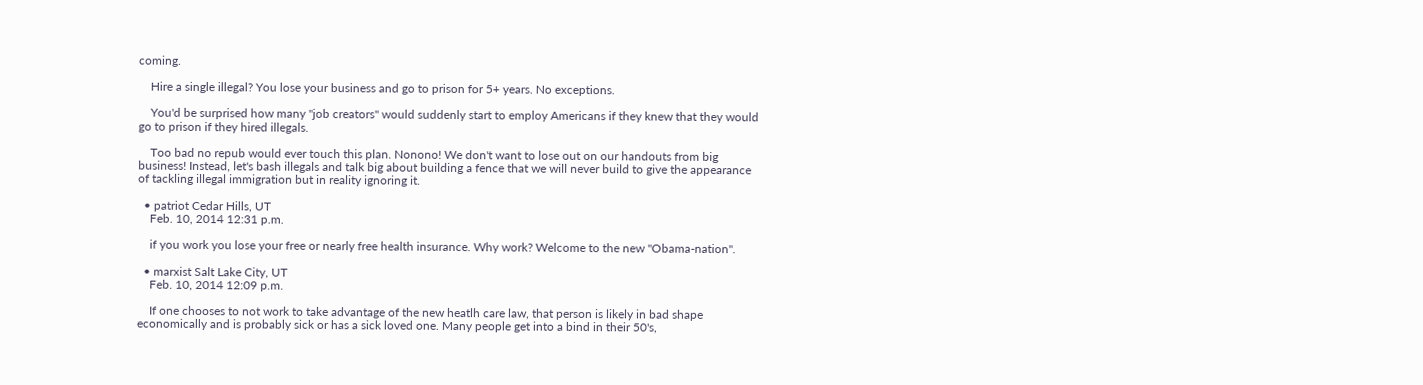coming.

    Hire a single illegal? You lose your business and go to prison for 5+ years. No exceptions.

    You'd be surprised how many "job creators" would suddenly start to employ Americans if they knew that they would go to prison if they hired illegals.

    Too bad no repub would ever touch this plan. Nonono! We don't want to lose out on our handouts from big business! Instead, let's bash illegals and talk big about building a fence that we will never build to give the appearance of tackling illegal immigration but in reality ignoring it.

  • patriot Cedar Hills, UT
    Feb. 10, 2014 12:31 p.m.

    if you work you lose your free or nearly free health insurance. Why work? Welcome to the new "Obama-nation".

  • marxist Salt Lake City, UT
    Feb. 10, 2014 12:09 p.m.

    If one chooses to not work to take advantage of the new heatlh care law, that person is likely in bad shape economically and is probably sick or has a sick loved one. Many people get into a bind in their 50's,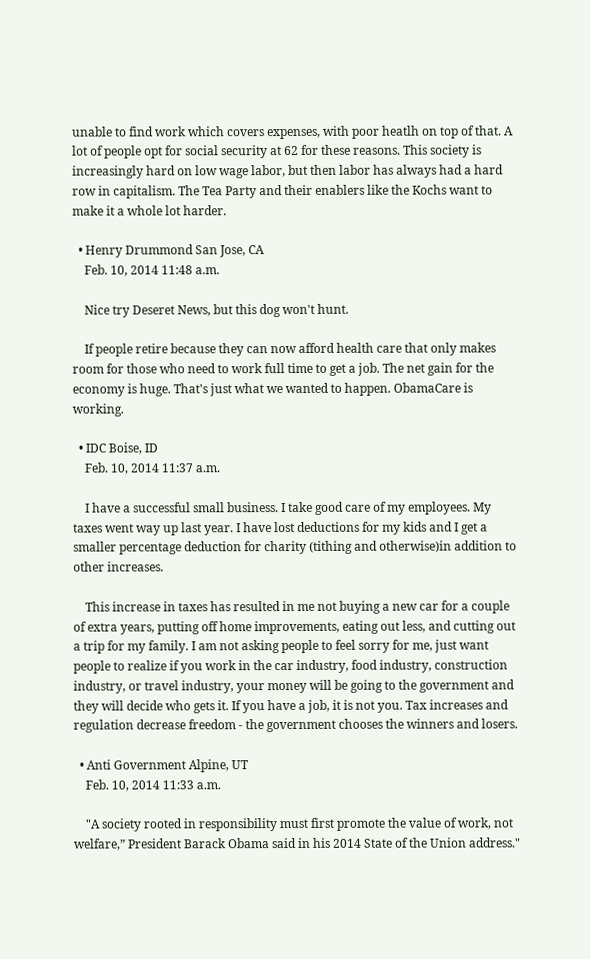unable to find work which covers expenses, with poor heatlh on top of that. A lot of people opt for social security at 62 for these reasons. This society is increasingly hard on low wage labor, but then labor has always had a hard row in capitalism. The Tea Party and their enablers like the Kochs want to make it a whole lot harder.

  • Henry Drummond San Jose, CA
    Feb. 10, 2014 11:48 a.m.

    Nice try Deseret News, but this dog won't hunt.

    If people retire because they can now afford health care that only makes room for those who need to work full time to get a job. The net gain for the economy is huge. That's just what we wanted to happen. ObamaCare is working.

  • IDC Boise, ID
    Feb. 10, 2014 11:37 a.m.

    I have a successful small business. I take good care of my employees. My taxes went way up last year. I have lost deductions for my kids and I get a smaller percentage deduction for charity (tithing and otherwise)in addition to other increases.

    This increase in taxes has resulted in me not buying a new car for a couple of extra years, putting off home improvements, eating out less, and cutting out a trip for my family. I am not asking people to feel sorry for me, just want people to realize if you work in the car industry, food industry, construction industry, or travel industry, your money will be going to the government and they will decide who gets it. If you have a job, it is not you. Tax increases and regulation decrease freedom - the government chooses the winners and losers.

  • Anti Government Alpine, UT
    Feb. 10, 2014 11:33 a.m.

    "A society rooted in responsibility must first promote the value of work, not welfare,” President Barack Obama said in his 2014 State of the Union address."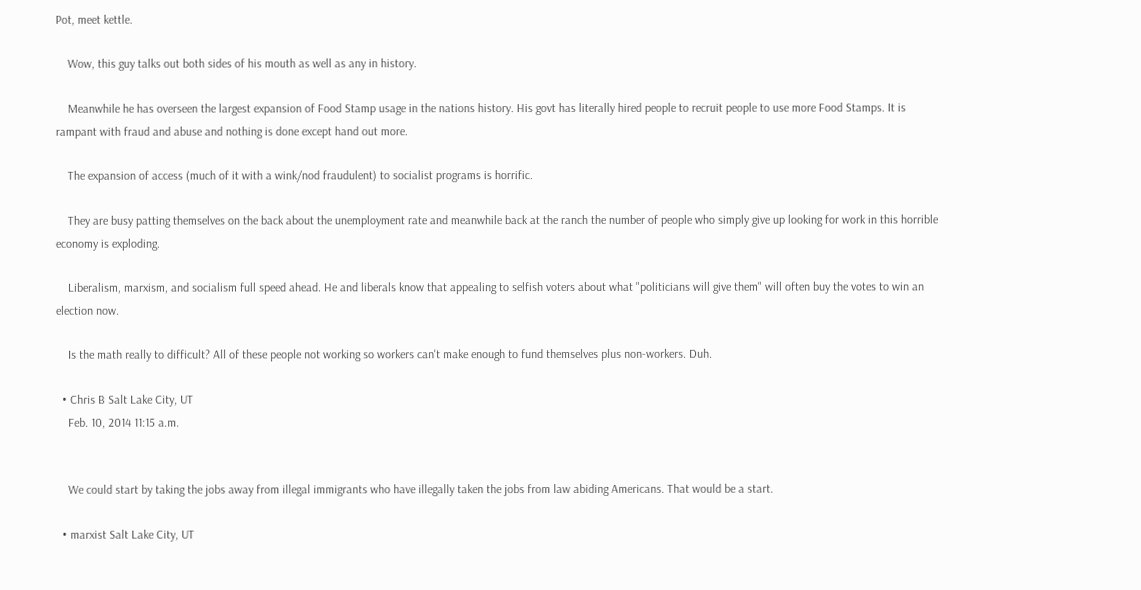Pot, meet kettle.

    Wow, this guy talks out both sides of his mouth as well as any in history.

    Meanwhile he has overseen the largest expansion of Food Stamp usage in the nations history. His govt has literally hired people to recruit people to use more Food Stamps. It is rampant with fraud and abuse and nothing is done except hand out more.

    The expansion of access (much of it with a wink/nod fraudulent) to socialist programs is horrific.

    They are busy patting themselves on the back about the unemployment rate and meanwhile back at the ranch the number of people who simply give up looking for work in this horrible economy is exploding.

    Liberalism, marxism, and socialism full speed ahead. He and liberals know that appealing to selfish voters about what "politicians will give them" will often buy the votes to win an election now.

    Is the math really to difficult? All of these people not working so workers can't make enough to fund themselves plus non-workers. Duh.

  • Chris B Salt Lake City, UT
    Feb. 10, 2014 11:15 a.m.


    We could start by taking the jobs away from illegal immigrants who have illegally taken the jobs from law abiding Americans. That would be a start.

  • marxist Salt Lake City, UT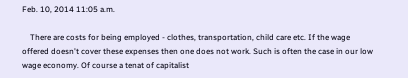Feb. 10, 2014 11:05 a.m.

    There are costs for being employed - clothes, transportation, child care etc. If the wage offered doesn't cover these expenses then one does not work. Such is often the case in our low wage economy. Of course a tenat of capitalist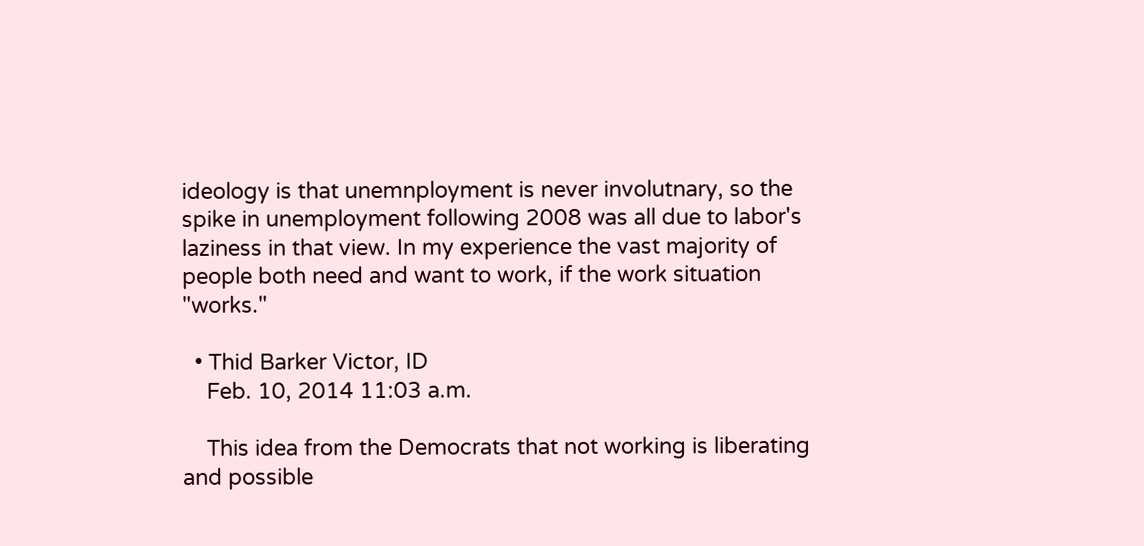ideology is that unemnployment is never involutnary, so the spike in unemployment following 2008 was all due to labor's laziness in that view. In my experience the vast majority of people both need and want to work, if the work situation "works."

  • Thid Barker Victor, ID
    Feb. 10, 2014 11:03 a.m.

    This idea from the Democrats that not working is liberating and possible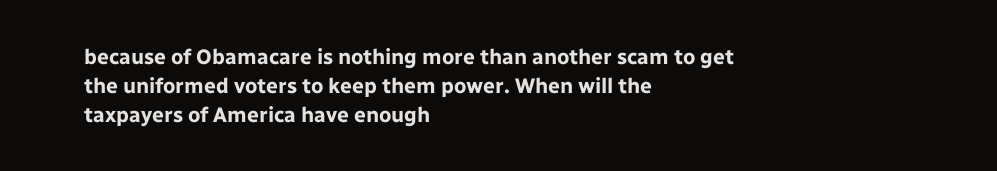because of Obamacare is nothing more than another scam to get the uniformed voters to keep them power. When will the taxpayers of America have enough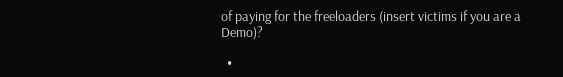of paying for the freeloaders (insert victims if you are a Demo)?

  •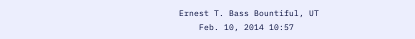Ernest T. Bass Bountiful, UT
    Feb. 10, 2014 10:57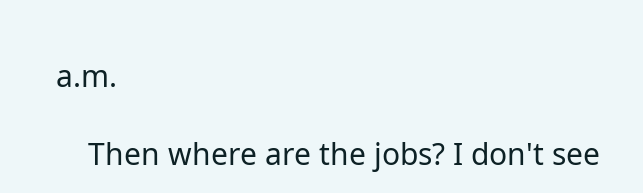a.m.

    Then where are the jobs? I don't see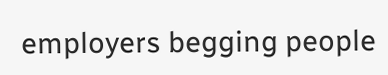employers begging people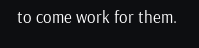to come work for them.